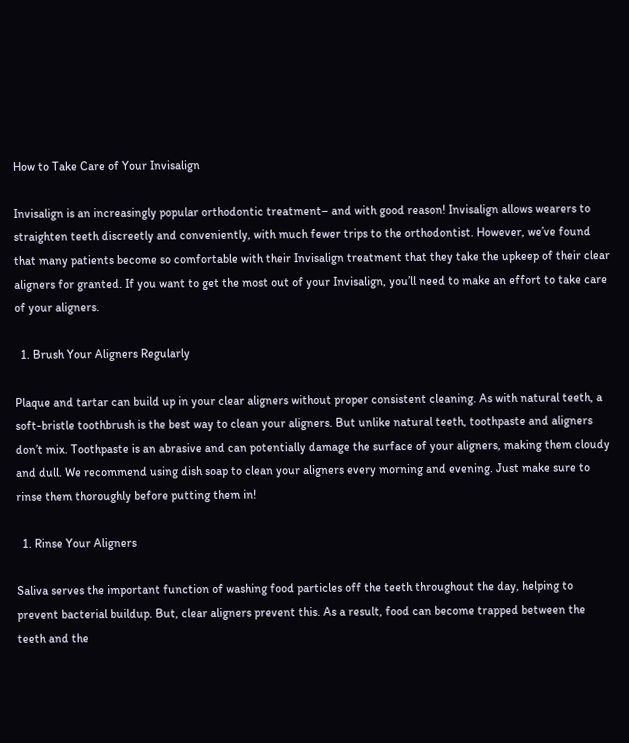How to Take Care of Your Invisalign

Invisalign is an increasingly popular orthodontic treatment– and with good reason! Invisalign allows wearers to straighten teeth discreetly and conveniently, with much fewer trips to the orthodontist. However, we’ve found that many patients become so comfortable with their Invisalign treatment that they take the upkeep of their clear aligners for granted. If you want to get the most out of your Invisalign, you’ll need to make an effort to take care of your aligners.

  1. Brush Your Aligners Regularly

Plaque and tartar can build up in your clear aligners without proper consistent cleaning. As with natural teeth, a soft-bristle toothbrush is the best way to clean your aligners. But unlike natural teeth, toothpaste and aligners don’t mix. Toothpaste is an abrasive and can potentially damage the surface of your aligners, making them cloudy and dull. We recommend using dish soap to clean your aligners every morning and evening. Just make sure to rinse them thoroughly before putting them in!

  1. Rinse Your Aligners

Saliva serves the important function of washing food particles off the teeth throughout the day, helping to prevent bacterial buildup. But, clear aligners prevent this. As a result, food can become trapped between the teeth and the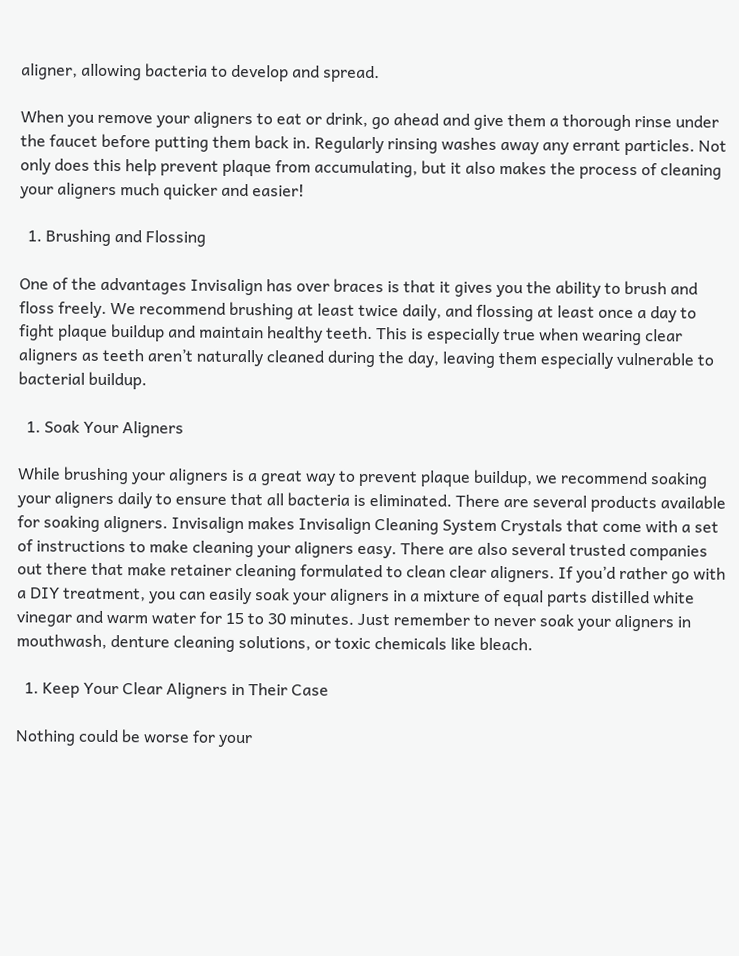aligner, allowing bacteria to develop and spread.

When you remove your aligners to eat or drink, go ahead and give them a thorough rinse under the faucet before putting them back in. Regularly rinsing washes away any errant particles. Not only does this help prevent plaque from accumulating, but it also makes the process of cleaning your aligners much quicker and easier!

  1. Brushing and Flossing

One of the advantages Invisalign has over braces is that it gives you the ability to brush and floss freely. We recommend brushing at least twice daily, and flossing at least once a day to fight plaque buildup and maintain healthy teeth. This is especially true when wearing clear aligners as teeth aren’t naturally cleaned during the day, leaving them especially vulnerable to bacterial buildup.

  1. Soak Your Aligners

While brushing your aligners is a great way to prevent plaque buildup, we recommend soaking your aligners daily to ensure that all bacteria is eliminated. There are several products available for soaking aligners. Invisalign makes Invisalign Cleaning System Crystals that come with a set of instructions to make cleaning your aligners easy. There are also several trusted companies out there that make retainer cleaning formulated to clean clear aligners. If you’d rather go with a DIY treatment, you can easily soak your aligners in a mixture of equal parts distilled white vinegar and warm water for 15 to 30 minutes. Just remember to never soak your aligners in mouthwash, denture cleaning solutions, or toxic chemicals like bleach.

  1. Keep Your Clear Aligners in Their Case

Nothing could be worse for your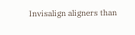Invisalign aligners than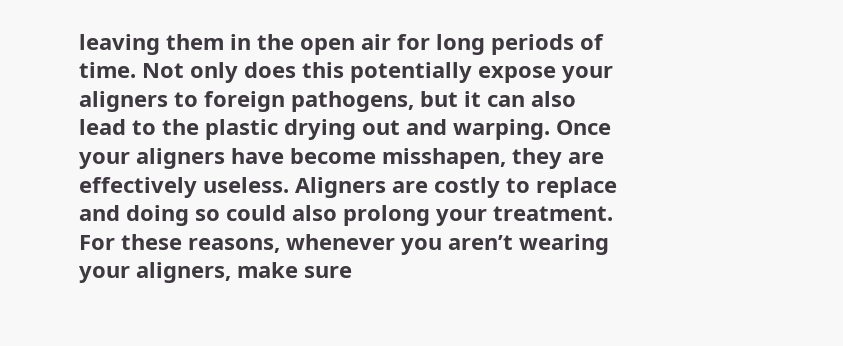leaving them in the open air for long periods of time. Not only does this potentially expose your aligners to foreign pathogens, but it can also lead to the plastic drying out and warping. Once your aligners have become misshapen, they are effectively useless. Aligners are costly to replace and doing so could also prolong your treatment. For these reasons, whenever you aren’t wearing your aligners, make sure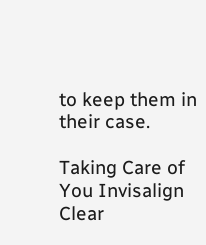to keep them in their case.

Taking Care of You Invisalign Clear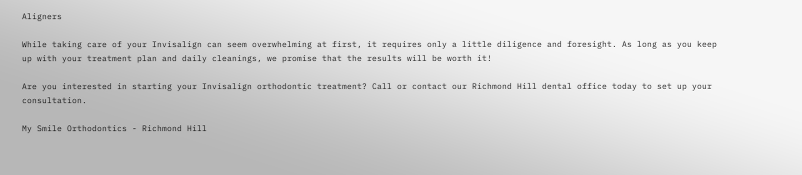Aligners

While taking care of your Invisalign can seem overwhelming at first, it requires only a little diligence and foresight. As long as you keep up with your treatment plan and daily cleanings, we promise that the results will be worth it!

Are you interested in starting your Invisalign orthodontic treatment? Call or contact our Richmond Hill dental office today to set up your consultation.

My Smile Orthodontics - Richmond Hill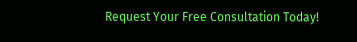Request Your Free Consultation Today!